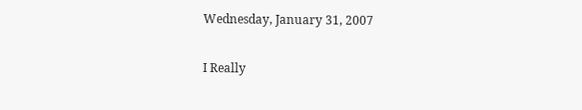Wednesday, January 31, 2007

I Really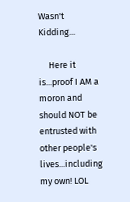Wasn't Kidding...

     Here it is...proof I AM a moron and should NOT be entrusted with other people's lives...including my own! LOL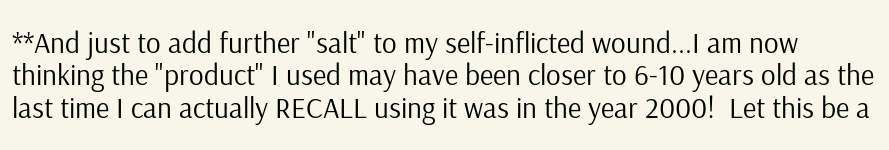**And just to add further "salt" to my self-inflicted wound...I am now thinking the "product" I used may have been closer to 6-10 years old as the last time I can actually RECALL using it was in the year 2000!  Let this be a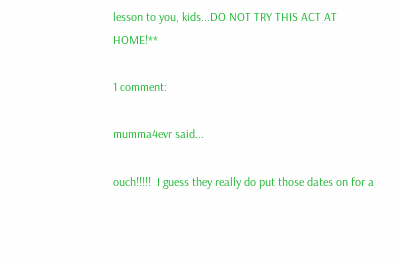lesson to you, kids...DO NOT TRY THIS ACT AT HOME!**

1 comment:

mumma4evr said...

ouch!!!!!  I guess they really do put those dates on for a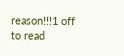reason!!!1 off to read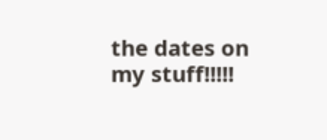the dates on my stuff!!!!!